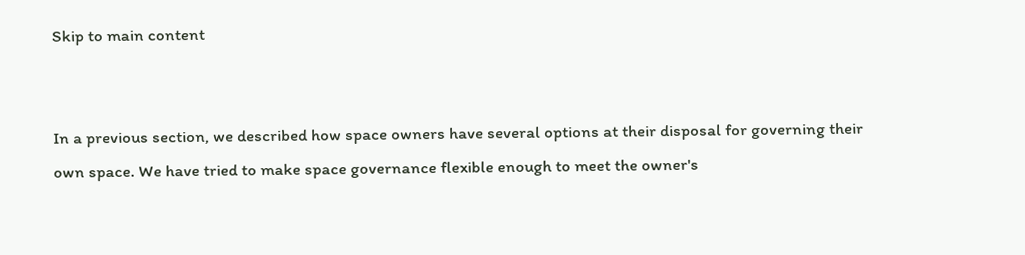Skip to main content


In a previous section, we described how space owners have several options at their disposal for governing their own space. We have tried to make space governance flexible enough to meet the owner's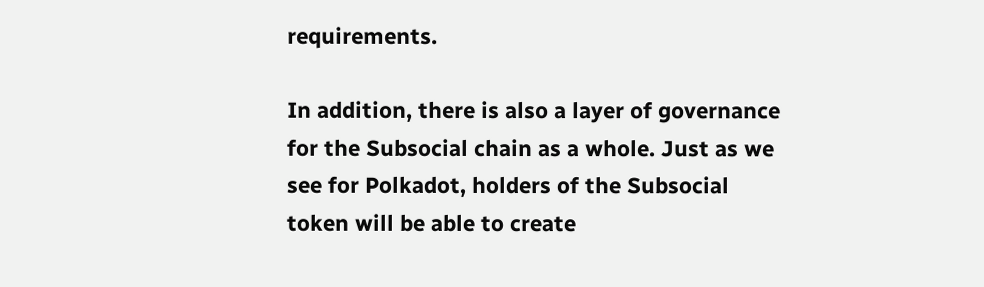requirements.

In addition, there is also a layer of governance for the Subsocial chain as a whole. Just as we see for Polkadot, holders of the Subsocial token will be able to create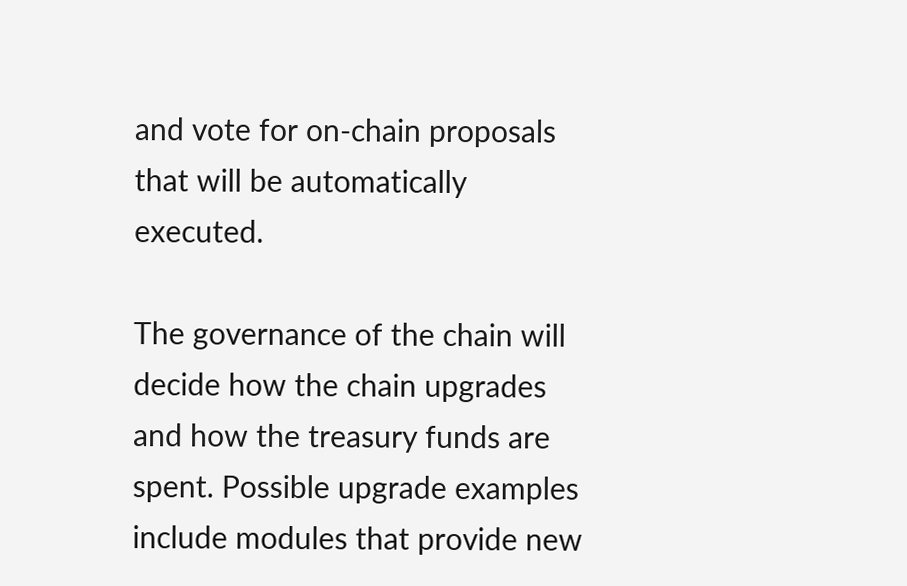and vote for on-chain proposals that will be automatically executed.

The governance of the chain will decide how the chain upgrades and how the treasury funds are spent. Possible upgrade examples include modules that provide new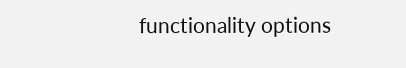functionality options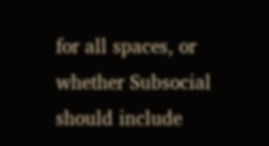for all spaces, or whether Subsocial should include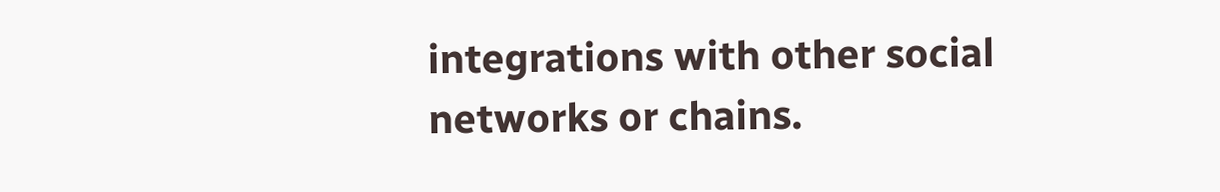integrations with other social networks or chains.